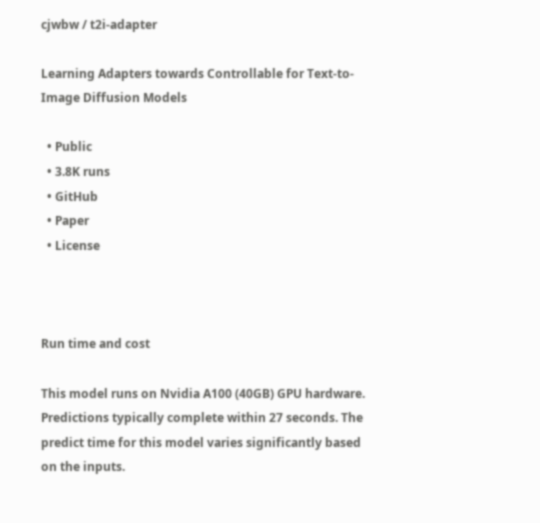cjwbw / t2i-adapter

Learning Adapters towards Controllable for Text-to-Image Diffusion Models

  • Public
  • 3.8K runs
  • GitHub
  • Paper
  • License



Run time and cost

This model runs on Nvidia A100 (40GB) GPU hardware. Predictions typically complete within 27 seconds. The predict time for this model varies significantly based on the inputs.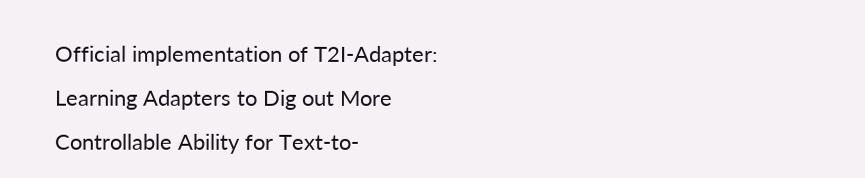Official implementation of T2I-Adapter: Learning Adapters to Dig out More Controllable Ability for Text-to-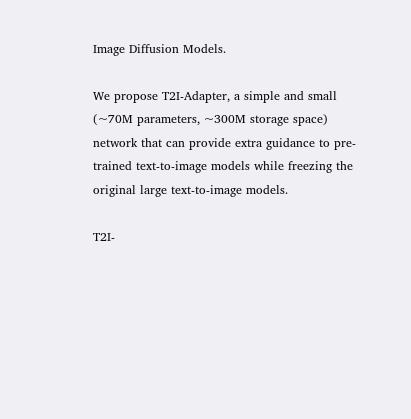Image Diffusion Models.

We propose T2I-Adapter, a simple and small (~70M parameters, ~300M storage space) network that can provide extra guidance to pre-trained text-to-image models while freezing the original large text-to-image models.

T2I-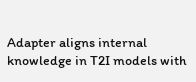Adapter aligns internal knowledge in T2I models with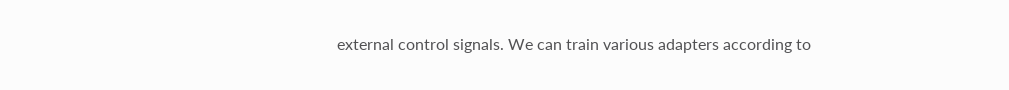external control signals. We can train various adapters according to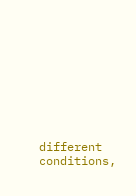different conditions,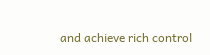and achieve rich control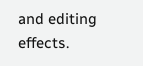and editing effects.